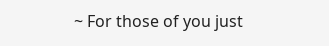~ For those of you just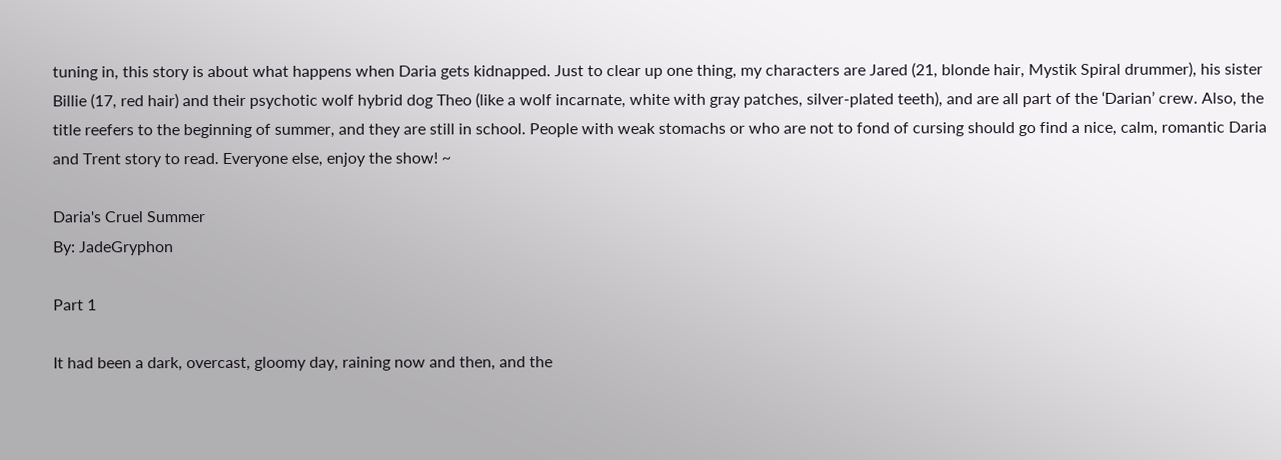tuning in, this story is about what happens when Daria gets kidnapped. Just to clear up one thing, my characters are Jared (21, blonde hair, Mystik Spiral drummer), his sister Billie (17, red hair) and their psychotic wolf hybrid dog Theo (like a wolf incarnate, white with gray patches, silver-plated teeth), and are all part of the ‘Darian’ crew. Also, the title reefers to the beginning of summer, and they are still in school. People with weak stomachs or who are not to fond of cursing should go find a nice, calm, romantic Daria and Trent story to read. Everyone else, enjoy the show! ~

Daria's Cruel Summer
By: JadeGryphon

Part 1

It had been a dark, overcast, gloomy day, raining now and then, and the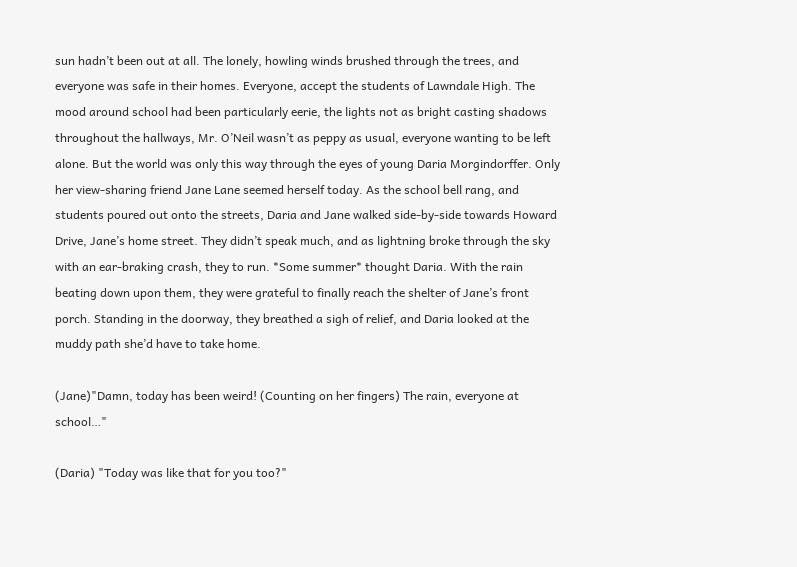sun hadn’t been out at all. The lonely, howling winds brushed through the trees, and everyone was safe in their homes. Everyone, accept the students of Lawndale High. The mood around school had been particularly eerie, the lights not as bright casting shadows throughout the hallways, Mr. O’Neil wasn’t as peppy as usual, everyone wanting to be left alone. But the world was only this way through the eyes of young Daria Morgindorffer. Only her view-sharing friend Jane Lane seemed herself today. As the school bell rang, and students poured out onto the streets, Daria and Jane walked side-by-side towards Howard Drive, Jane’s home street. They didn’t speak much, and as lightning broke through the sky with an ear-braking crash, they to run. *Some summer* thought Daria. With the rain beating down upon them, they were grateful to finally reach the shelter of Jane’s front porch. Standing in the doorway, they breathed a sigh of relief, and Daria looked at the muddy path she’d have to take home.

(Jane)"Damn, today has been weird! (Counting on her fingers) The rain, everyone at school…"

(Daria) "Today was like that for you too?"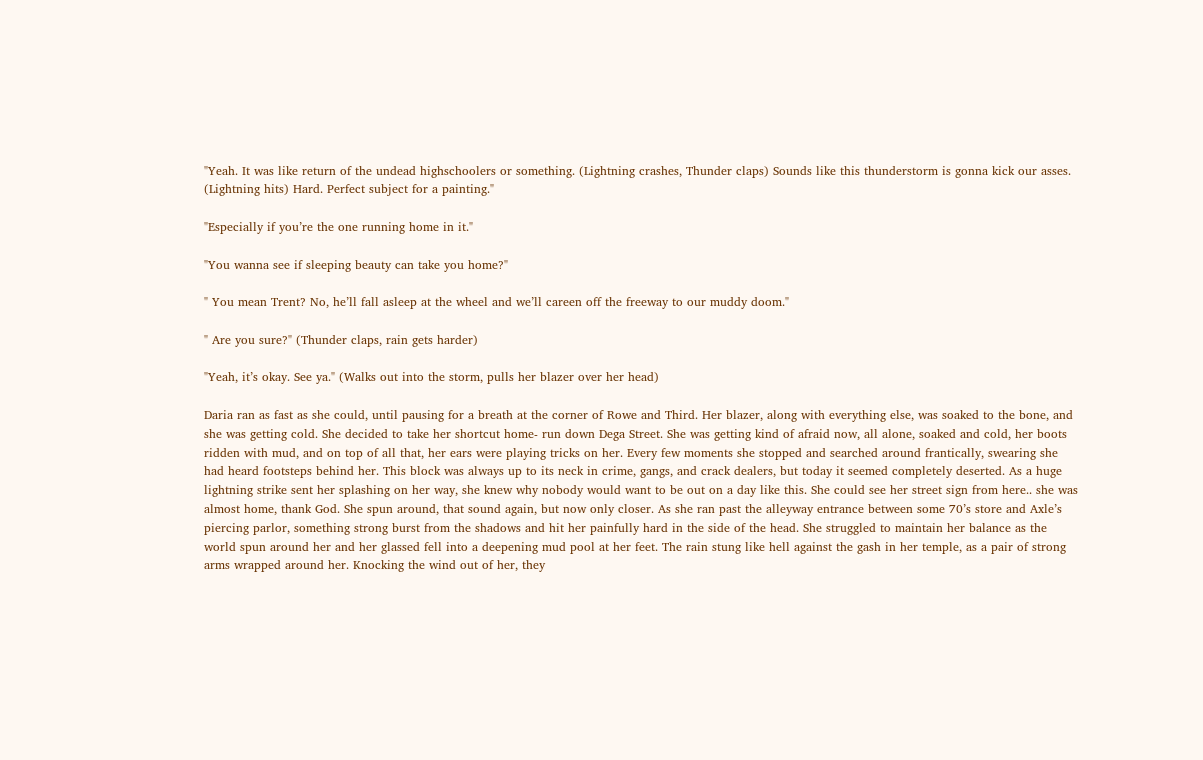"Yeah. It was like return of the undead highschoolers or something. (Lightning crashes, Thunder claps) Sounds like this thunderstorm is gonna kick our asses. (Lightning hits) Hard. Perfect subject for a painting."

"Especially if you’re the one running home in it."

"You wanna see if sleeping beauty can take you home?"

" You mean Trent? No, he’ll fall asleep at the wheel and we’ll careen off the freeway to our muddy doom."

" Are you sure?" (Thunder claps, rain gets harder)

"Yeah, it’s okay. See ya." (Walks out into the storm, pulls her blazer over her head)

Daria ran as fast as she could, until pausing for a breath at the corner of Rowe and Third. Her blazer, along with everything else, was soaked to the bone, and she was getting cold. She decided to take her shortcut home- run down Dega Street. She was getting kind of afraid now, all alone, soaked and cold, her boots ridden with mud, and on top of all that, her ears were playing tricks on her. Every few moments she stopped and searched around frantically, swearing she had heard footsteps behind her. This block was always up to its neck in crime, gangs, and crack dealers, but today it seemed completely deserted. As a huge lightning strike sent her splashing on her way, she knew why nobody would want to be out on a day like this. She could see her street sign from here.. she was almost home, thank God. She spun around, that sound again, but now only closer. As she ran past the alleyway entrance between some 70’s store and Axle’s piercing parlor, something strong burst from the shadows and hit her painfully hard in the side of the head. She struggled to maintain her balance as the world spun around her and her glassed fell into a deepening mud pool at her feet. The rain stung like hell against the gash in her temple, as a pair of strong arms wrapped around her. Knocking the wind out of her, they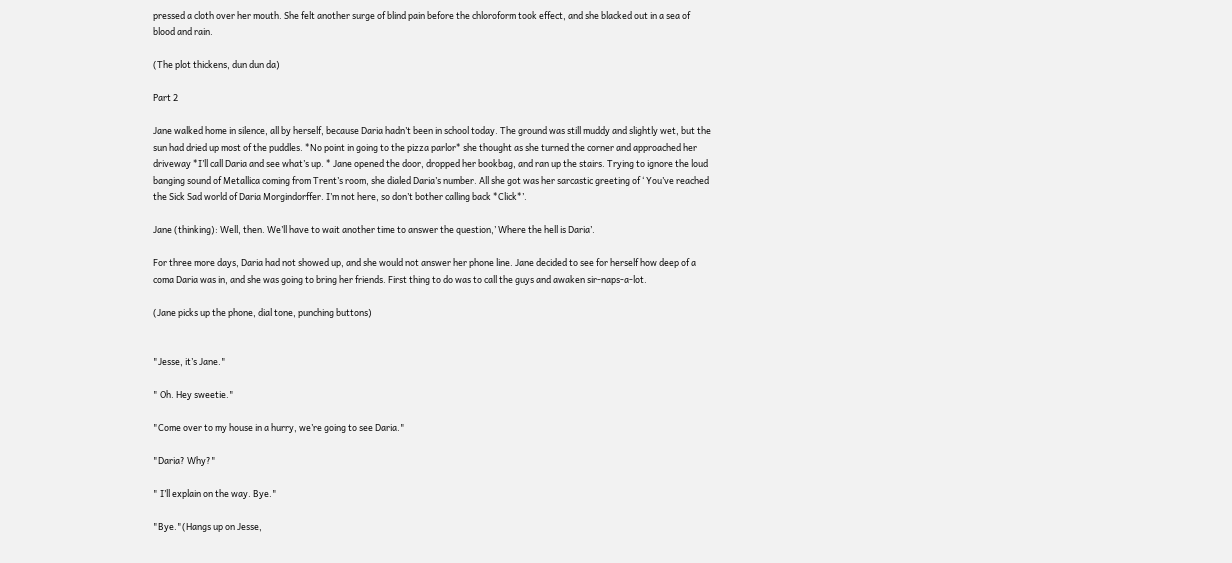pressed a cloth over her mouth. She felt another surge of blind pain before the chloroform took effect, and she blacked out in a sea of blood and rain.

(The plot thickens, dun dun da)

Part 2

Jane walked home in silence, all by herself, because Daria hadn’t been in school today. The ground was still muddy and slightly wet, but the sun had dried up most of the puddles. *No point in going to the pizza parlor* she thought as she turned the corner and approached her driveway *I’ll call Daria and see what’s up. * Jane opened the door, dropped her bookbag, and ran up the stairs. Trying to ignore the loud banging sound of Metallica coming from Trent’s room, she dialed Daria’s number. All she got was her sarcastic greeting of ‘ You’ve reached the Sick Sad world of Daria Morgindorffer. I’m not here, so don’t bother calling back *Click*’.

Jane (thinking): Well, then. We’ll have to wait another time to answer the question,’ Where the hell is Daria’.

For three more days, Daria had not showed up, and she would not answer her phone line. Jane decided to see for herself how deep of a coma Daria was in, and she was going to bring her friends. First thing to do was to call the guys and awaken sir-naps-a-lot.

(Jane picks up the phone, dial tone, punching buttons)


"Jesse, it’s Jane."

" Oh. Hey sweetie."

"Come over to my house in a hurry, we’re going to see Daria."

"Daria? Why?"

" I’ll explain on the way. Bye."

"Bye."(Hangs up on Jesse,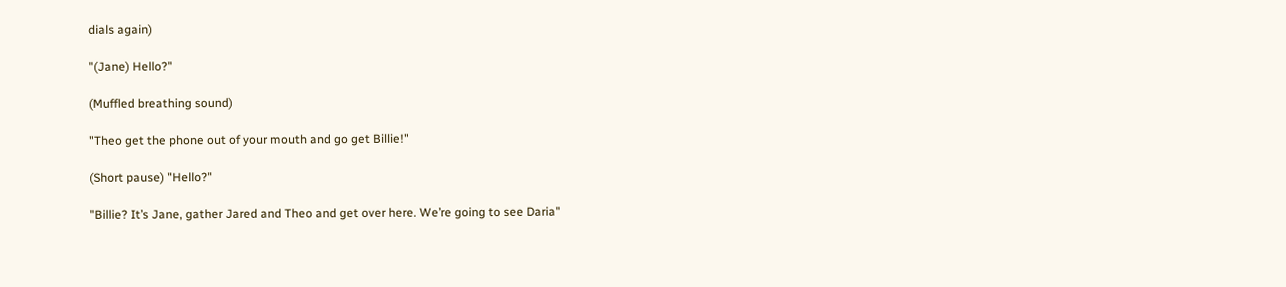dials again)

"(Jane) Hello?"

(Muffled breathing sound)

"Theo get the phone out of your mouth and go get Billie!"

(Short pause) "Hello?"

"Billie? It’s Jane, gather Jared and Theo and get over here. We’re going to see Daria"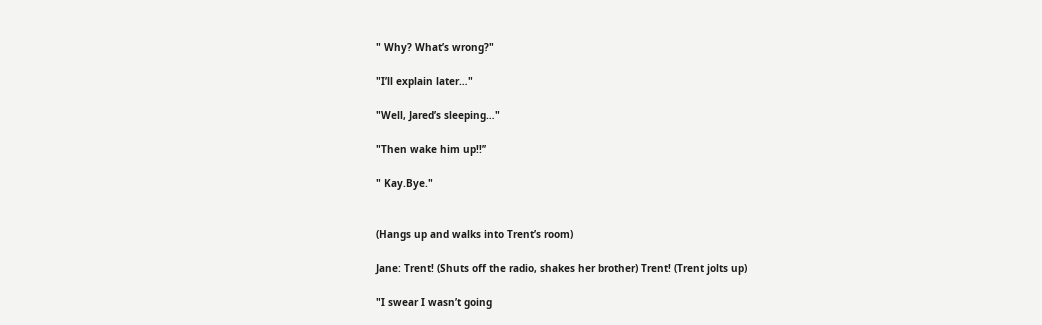" Why? What’s wrong?"

"I’ll explain later…"

"Well, Jared’s sleeping…"

"Then wake him up!!’’

" Kay.Bye."


(Hangs up and walks into Trent’s room)

Jane: Trent! (Shuts off the radio, shakes her brother) Trent! (Trent jolts up)

"I swear I wasn’t going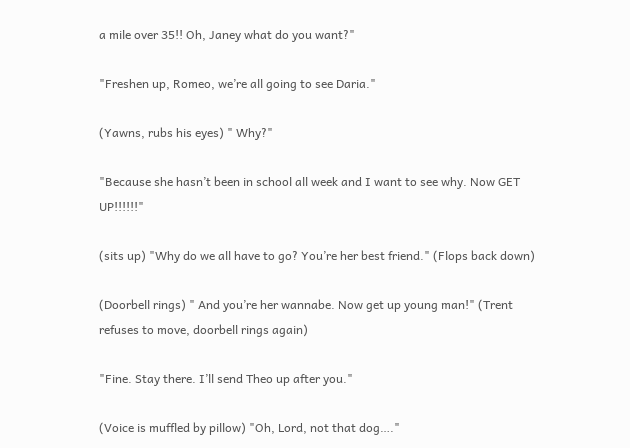a mile over 35!! Oh, Janey what do you want?"

"Freshen up, Romeo, we’re all going to see Daria."

(Yawns, rubs his eyes) " Why?"

"Because she hasn’t been in school all week and I want to see why. Now GET UP!!!!!!"

(sits up) "Why do we all have to go? You’re her best friend." (Flops back down)

(Doorbell rings) " And you’re her wannabe. Now get up young man!" (Trent refuses to move, doorbell rings again)

"Fine. Stay there. I’ll send Theo up after you."

(Voice is muffled by pillow) "Oh, Lord, not that dog…."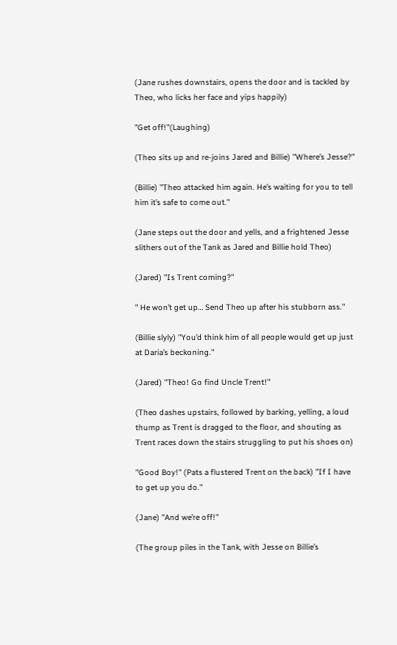(Jane rushes downstairs, opens the door and is tackled by Theo, who licks her face and yips happily)

"Get off!"(Laughing)

(Theo sits up and re-joins Jared and Billie) "Where’s Jesse?"

(Billie) "Theo attacked him again. He’s waiting for you to tell him it’s safe to come out."

(Jane steps out the door and yells, and a frightened Jesse slithers out of the Tank as Jared and Billie hold Theo)

(Jared) "Is Trent coming?"

" He won’t get up… Send Theo up after his stubborn ass."

(Billie slyly) "You’d think him of all people would get up just at Daria’s beckoning."

(Jared) "Theo! Go find Uncle Trent!"

(Theo dashes upstairs, followed by barking, yelling, a loud thump as Trent is dragged to the floor, and shouting as Trent races down the stairs struggling to put his shoes on)

"Good Boy!" (Pats a flustered Trent on the back) "If I have to get up you do."

(Jane) "And we’re off!"

(The group piles in the Tank, with Jesse on Billie’s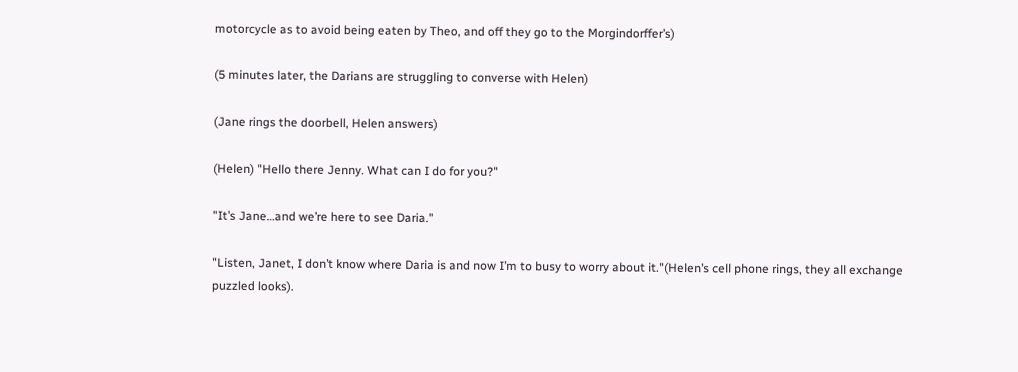motorcycle as to avoid being eaten by Theo, and off they go to the Morgindorffer’s)

(5 minutes later, the Darians are struggling to converse with Helen)

(Jane rings the doorbell, Helen answers)

(Helen) "Hello there Jenny. What can I do for you?"

"It’s Jane…and we’re here to see Daria."

"Listen, Janet, I don’t know where Daria is and now I’m to busy to worry about it."(Helen’s cell phone rings, they all exchange puzzled looks).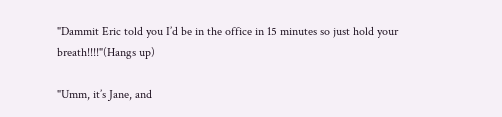"Dammit Eric told you I’d be in the office in 15 minutes so just hold your breath!!!!"(Hangs up)

"Umm, it’s Jane, and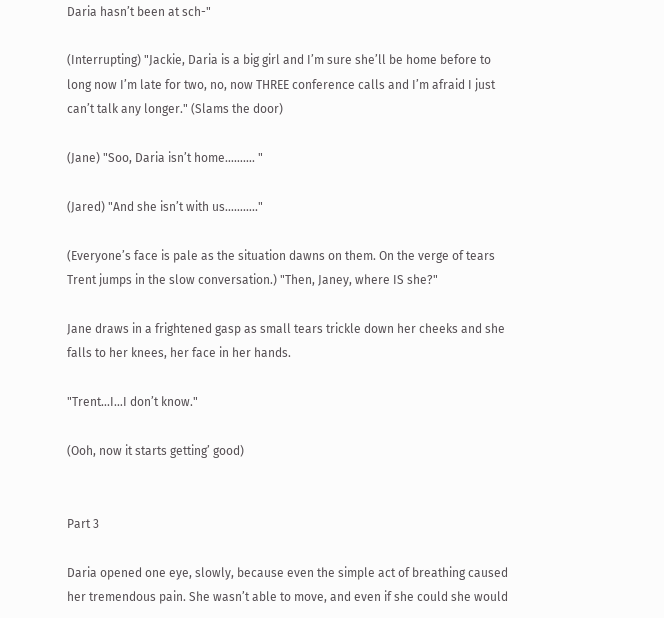Daria hasn’t been at sch-"

(Interrupting) "Jackie, Daria is a big girl and I’m sure she’ll be home before to long now I’m late for two, no, now THREE conference calls and I’m afraid I just can’t talk any longer." (Slams the door)

(Jane) "Soo, Daria isn’t home………. "

(Jared) "And she isn’t with us……….."

(Everyone’s face is pale as the situation dawns on them. On the verge of tears Trent jumps in the slow conversation.) "Then, Janey, where IS she?"

Jane draws in a frightened gasp as small tears trickle down her cheeks and she falls to her knees, her face in her hands.

"Trent...I…I don’t know."

(Ooh, now it starts getting’ good)


Part 3

Daria opened one eye, slowly, because even the simple act of breathing caused her tremendous pain. She wasn’t able to move, and even if she could she would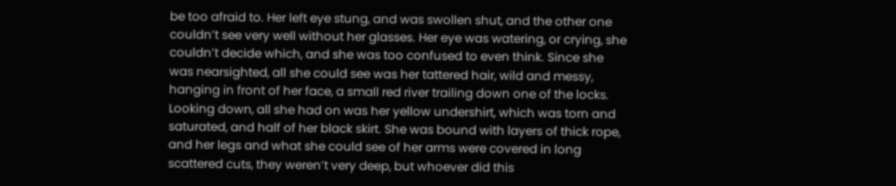be too afraid to. Her left eye stung, and was swollen shut, and the other one couldn’t see very well without her glasses. Her eye was watering, or crying, she couldn’t decide which, and she was too confused to even think. Since she was nearsighted, all she could see was her tattered hair, wild and messy, hanging in front of her face, a small red river trailing down one of the locks. Looking down, all she had on was her yellow undershirt, which was torn and saturated, and half of her black skirt. She was bound with layers of thick rope, and her legs and what she could see of her arms were covered in long scattered cuts, they weren’t very deep, but whoever did this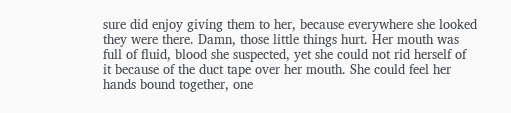sure did enjoy giving them to her, because everywhere she looked they were there. Damn, those little things hurt. Her mouth was full of fluid, blood she suspected, yet she could not rid herself of it because of the duct tape over her mouth. She could feel her hands bound together, one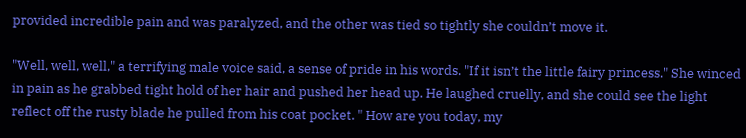provided incredible pain and was paralyzed, and the other was tied so tightly she couldn’t move it.

"Well, well, well," a terrifying male voice said, a sense of pride in his words. "If it isn’t the little fairy princess." She winced in pain as he grabbed tight hold of her hair and pushed her head up. He laughed cruelly, and she could see the light reflect off the rusty blade he pulled from his coat pocket. " How are you today, my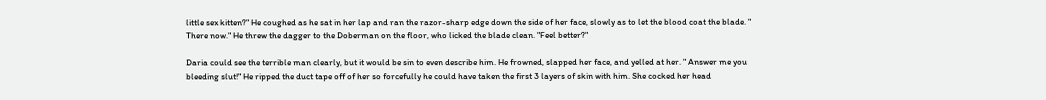little sex kitten?" He coughed as he sat in her lap and ran the razor-sharp edge down the side of her face, slowly as to let the blood coat the blade. " There now." He threw the dagger to the Doberman on the floor, who licked the blade clean. "Feel better?"

Daria could see the terrible man clearly, but it would be sin to even describe him. He frowned, slapped her face, and yelled at her. " Answer me you bleeding slut!" He ripped the duct tape off of her so forcefully he could have taken the first 3 layers of skin with him. She cocked her head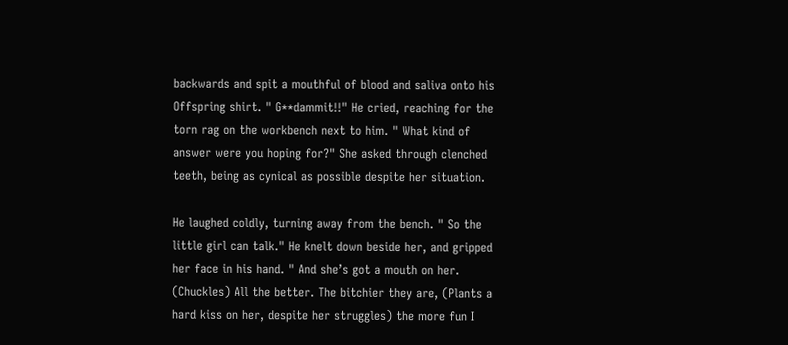backwards and spit a mouthful of blood and saliva onto his Offspring shirt. " G**dammit!!" He cried, reaching for the torn rag on the workbench next to him. " What kind of answer were you hoping for?" She asked through clenched teeth, being as cynical as possible despite her situation.

He laughed coldly, turning away from the bench. " So the little girl can talk." He knelt down beside her, and gripped her face in his hand. " And she’s got a mouth on her. (Chuckles) All the better. The bitchier they are, (Plants a hard kiss on her, despite her struggles) the more fun I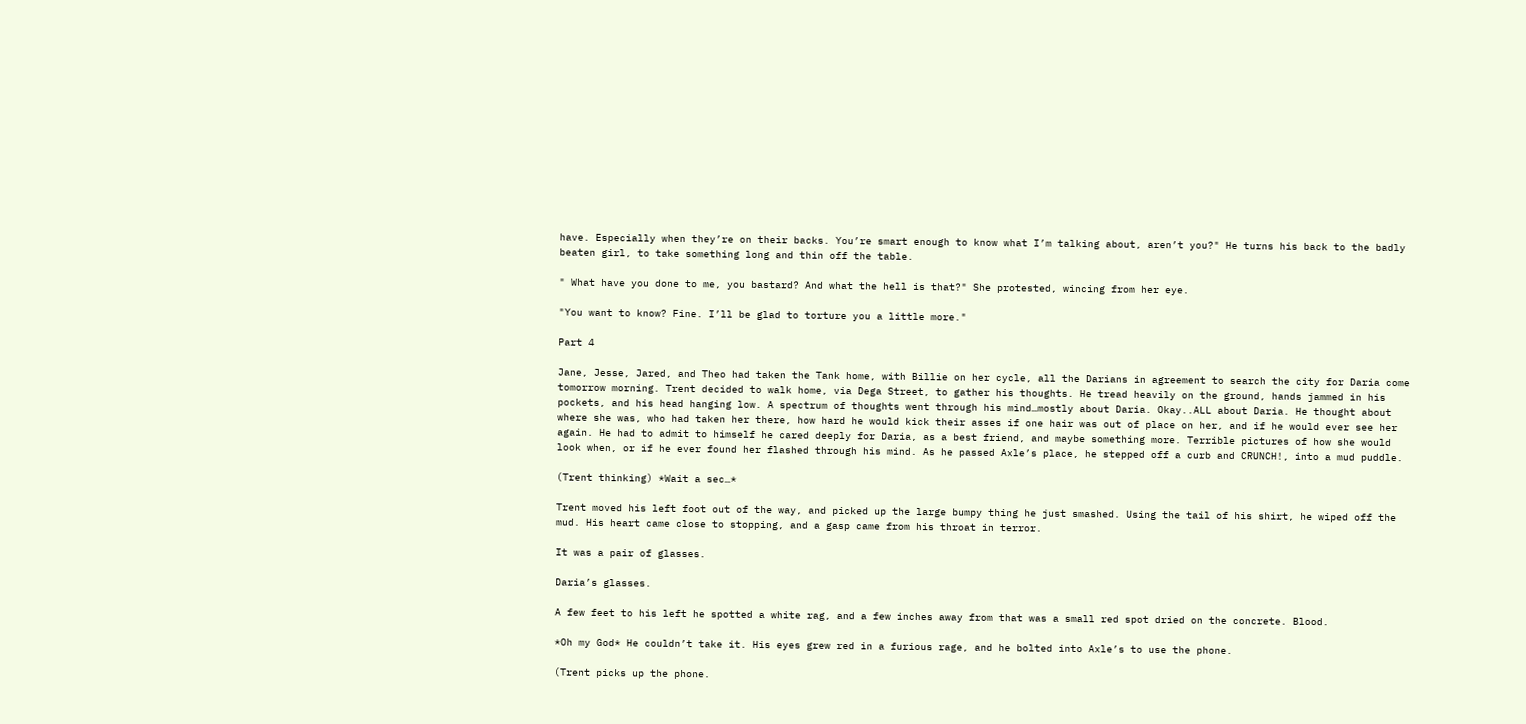have. Especially when they’re on their backs. You’re smart enough to know what I’m talking about, aren’t you?" He turns his back to the badly beaten girl, to take something long and thin off the table.

" What have you done to me, you bastard? And what the hell is that?" She protested, wincing from her eye.

"You want to know? Fine. I’ll be glad to torture you a little more."

Part 4

Jane, Jesse, Jared, and Theo had taken the Tank home, with Billie on her cycle, all the Darians in agreement to search the city for Daria come tomorrow morning. Trent decided to walk home, via Dega Street, to gather his thoughts. He tread heavily on the ground, hands jammed in his pockets, and his head hanging low. A spectrum of thoughts went through his mind…mostly about Daria. Okay..ALL about Daria. He thought about where she was, who had taken her there, how hard he would kick their asses if one hair was out of place on her, and if he would ever see her again. He had to admit to himself he cared deeply for Daria, as a best friend, and maybe something more. Terrible pictures of how she would look when, or if he ever found her flashed through his mind. As he passed Axle’s place, he stepped off a curb and CRUNCH!, into a mud puddle.

(Trent thinking) *Wait a sec…*

Trent moved his left foot out of the way, and picked up the large bumpy thing he just smashed. Using the tail of his shirt, he wiped off the mud. His heart came close to stopping, and a gasp came from his throat in terror.

It was a pair of glasses.

Daria’s glasses.

A few feet to his left he spotted a white rag, and a few inches away from that was a small red spot dried on the concrete. Blood.

*Oh my God* He couldn’t take it. His eyes grew red in a furious rage, and he bolted into Axle’s to use the phone.

(Trent picks up the phone.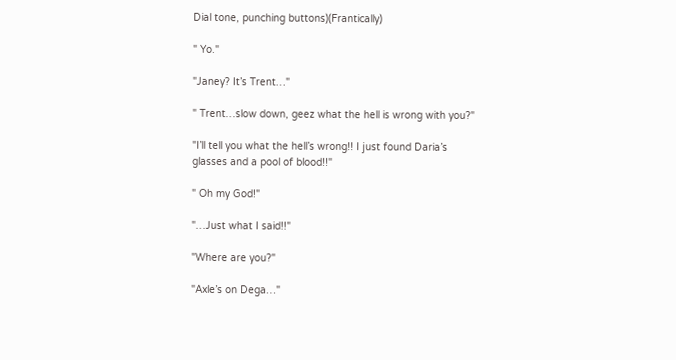Dial tone, punching buttons)(Frantically)

" Yo."

"Janey? It’s Trent…"

" Trent…slow down, geez what the hell is wrong with you?"

"I’ll tell you what the hell’s wrong!! I just found Daria’s glasses and a pool of blood!!"

" Oh my God!"

"…Just what I said!!"

"Where are you?"

"Axle’s on Dega…"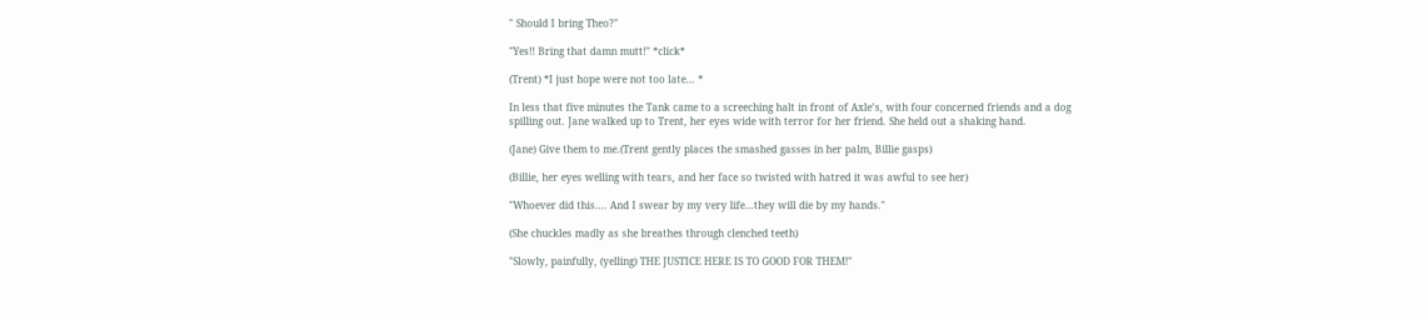" Should I bring Theo?"

"Yes!! Bring that damn mutt!" *click*

(Trent) *I just hope were not too late… *

In less that five minutes the Tank came to a screeching halt in front of Axle’s, with four concerned friends and a dog spilling out. Jane walked up to Trent, her eyes wide with terror for her friend. She held out a shaking hand.

(Jane) Give them to me.(Trent gently places the smashed gasses in her palm, Billie gasps)

(Billie, her eyes welling with tears, and her face so twisted with hatred it was awful to see her)

"Whoever did this…. And I swear by my very life…they will die by my hands."

(She chuckles madly as she breathes through clenched teeth)

"Slowly, painfully, (yelling) THE JUSTICE HERE IS TO GOOD FOR THEM!"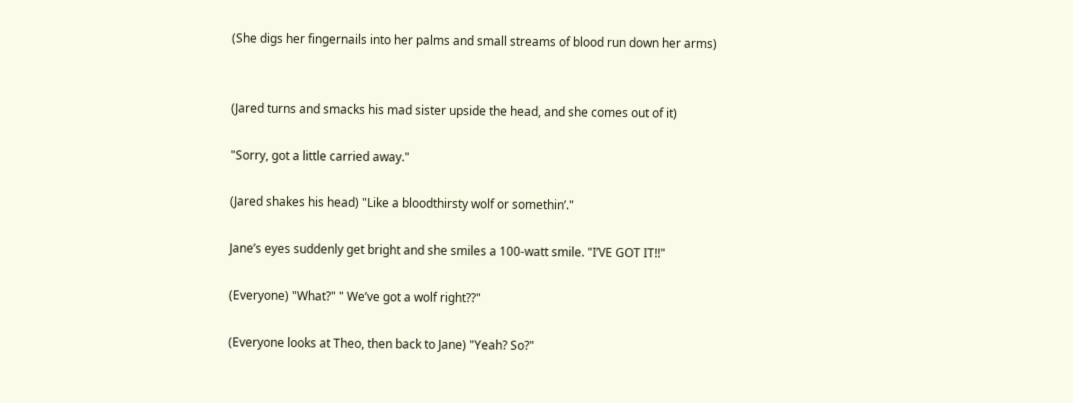(She digs her fingernails into her palms and small streams of blood run down her arms)


(Jared turns and smacks his mad sister upside the head, and she comes out of it)

"Sorry, got a little carried away."

(Jared shakes his head) "Like a bloodthirsty wolf or somethin’."

Jane’s eyes suddenly get bright and she smiles a 100-watt smile. "I’VE GOT IT!!"

(Everyone) "What?" " We’ve got a wolf right??"

(Everyone looks at Theo, then back to Jane) "Yeah? So?"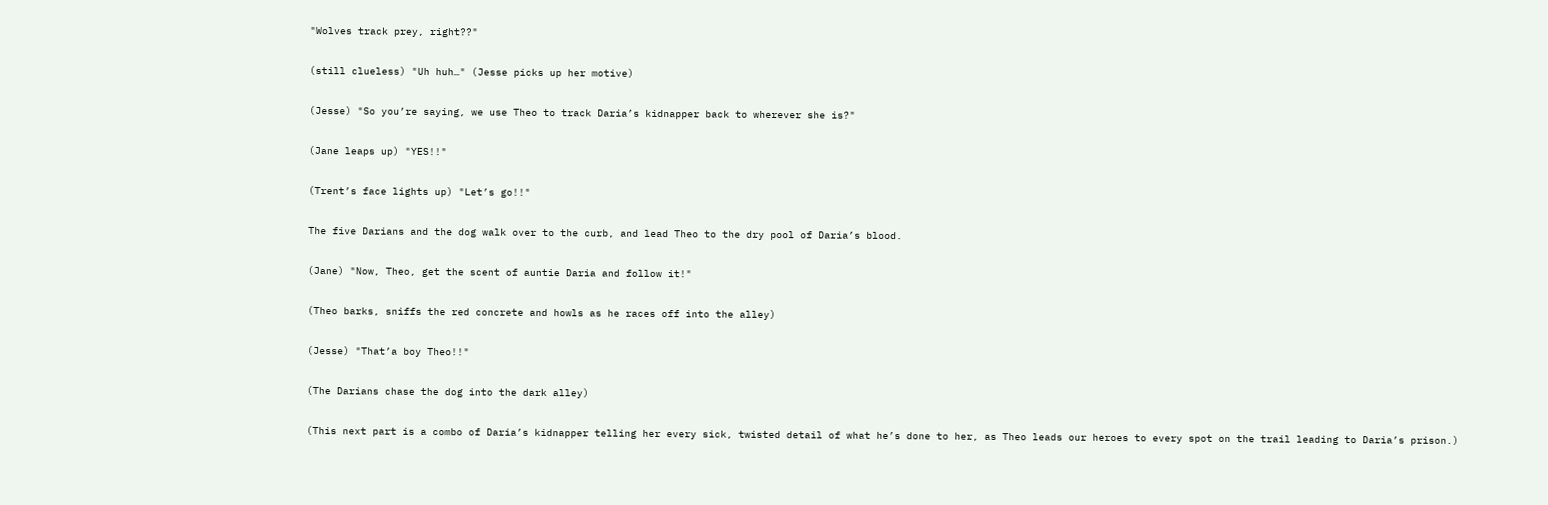"Wolves track prey, right??"

(still clueless) "Uh huh…" (Jesse picks up her motive)

(Jesse) "So you’re saying, we use Theo to track Daria’s kidnapper back to wherever she is?"

(Jane leaps up) "YES!!"

(Trent’s face lights up) "Let’s go!!"

The five Darians and the dog walk over to the curb, and lead Theo to the dry pool of Daria’s blood.

(Jane) "Now, Theo, get the scent of auntie Daria and follow it!"

(Theo barks, sniffs the red concrete and howls as he races off into the alley)

(Jesse) "That’a boy Theo!!"

(The Darians chase the dog into the dark alley)

(This next part is a combo of Daria’s kidnapper telling her every sick, twisted detail of what he’s done to her, as Theo leads our heroes to every spot on the trail leading to Daria’s prison.)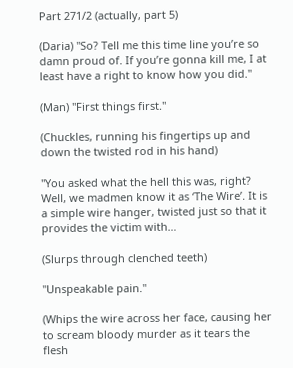Part 271/2 (actually, part 5)

(Daria) "So? Tell me this time line you’re so damn proud of. If you’re gonna kill me, I at least have a right to know how you did."

(Man) "First things first."

(Chuckles, running his fingertips up and down the twisted rod in his hand)

"You asked what the hell this was, right? Well, we madmen know it as ‘The Wire’. It is a simple wire hanger, twisted just so that it provides the victim with…

(Slurps through clenched teeth)

"Unspeakable pain."

(Whips the wire across her face, causing her to scream bloody murder as it tears the flesh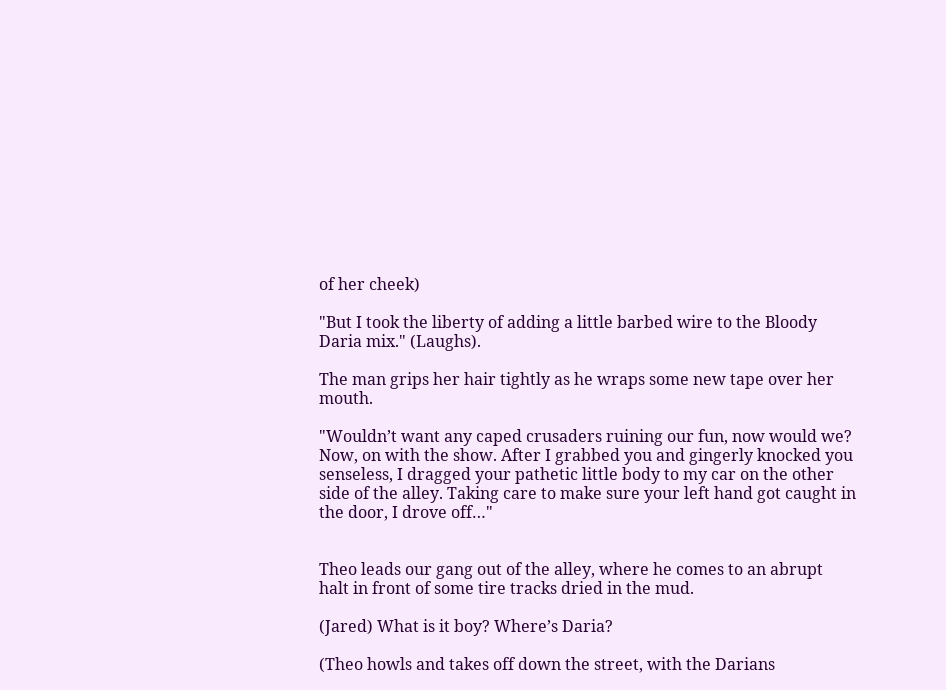of her cheek)

"But I took the liberty of adding a little barbed wire to the Bloody Daria mix." (Laughs).

The man grips her hair tightly as he wraps some new tape over her mouth.

"Wouldn’t want any caped crusaders ruining our fun, now would we? Now, on with the show. After I grabbed you and gingerly knocked you senseless, I dragged your pathetic little body to my car on the other side of the alley. Taking care to make sure your left hand got caught in the door, I drove off…"


Theo leads our gang out of the alley, where he comes to an abrupt halt in front of some tire tracks dried in the mud.

(Jared) What is it boy? Where’s Daria?

(Theo howls and takes off down the street, with the Darians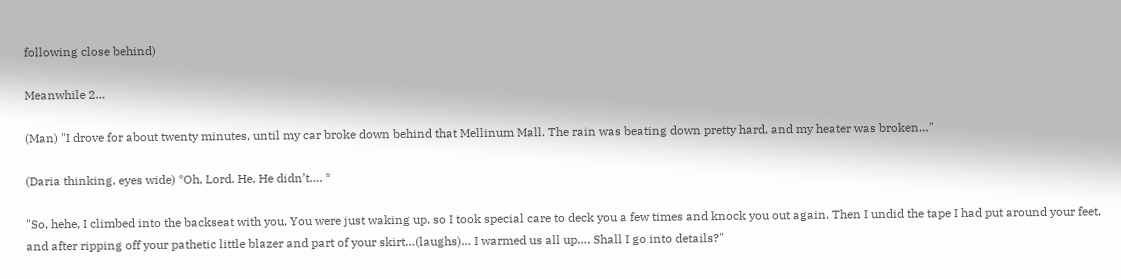following close behind)

Meanwhile 2…

(Man) "I drove for about twenty minutes, until my car broke down behind that Mellinum Mall. The rain was beating down pretty hard, and my heater was broken…"

(Daria thinking, eyes wide) *Oh, Lord. He, He didn’t…. *

"So, hehe, I climbed into the backseat with you. You were just waking up, so I took special care to deck you a few times and knock you out again. Then I undid the tape I had put around your feet, and after ripping off your pathetic little blazer and part of your skirt…(laughs)… I warmed us all up…. Shall I go into details?"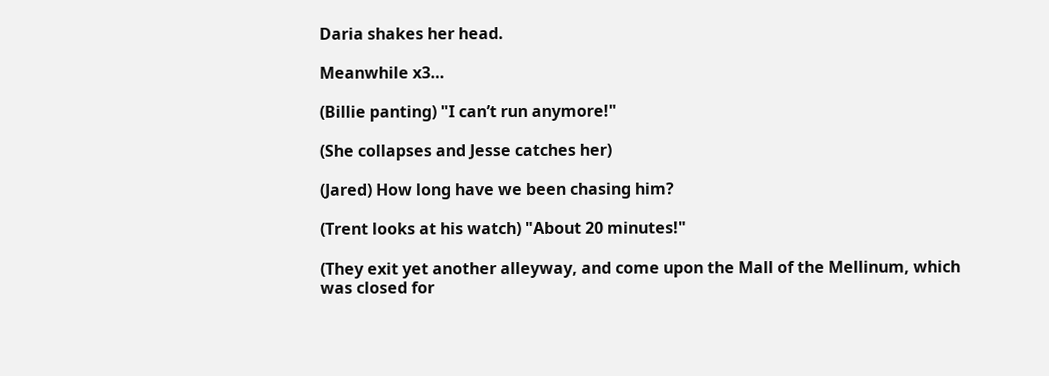Daria shakes her head.

Meanwhile x3…

(Billie panting) "I can’t run anymore!"

(She collapses and Jesse catches her)

(Jared) How long have we been chasing him?

(Trent looks at his watch) "About 20 minutes!"

(They exit yet another alleyway, and come upon the Mall of the Mellinum, which was closed for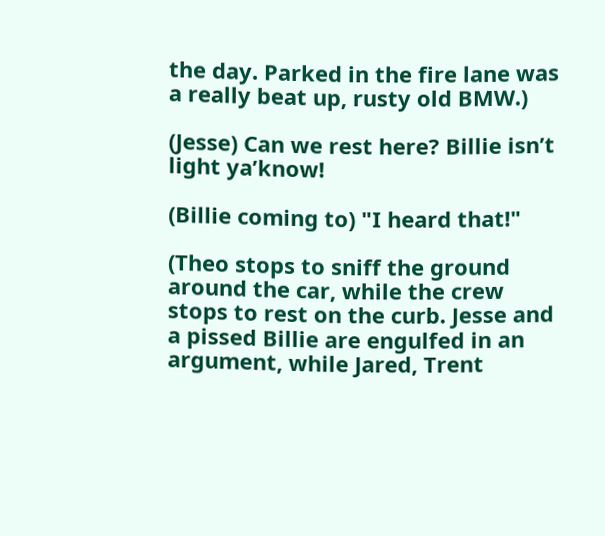the day. Parked in the fire lane was a really beat up, rusty old BMW.)

(Jesse) Can we rest here? Billie isn’t light ya’know!

(Billie coming to) "I heard that!"

(Theo stops to sniff the ground around the car, while the crew stops to rest on the curb. Jesse and a pissed Billie are engulfed in an argument, while Jared, Trent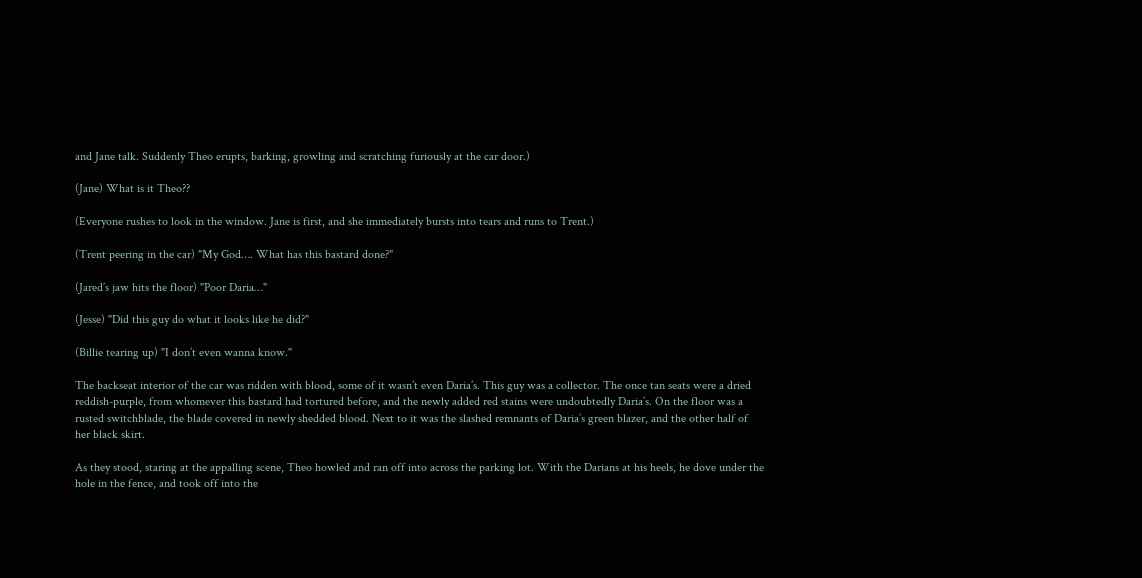and Jane talk. Suddenly Theo erupts, barking, growling and scratching furiously at the car door.)

(Jane) What is it Theo??

(Everyone rushes to look in the window. Jane is first, and she immediately bursts into tears and runs to Trent.)

(Trent peering in the car) "My God…. What has this bastard done?"

(Jared’s jaw hits the floor) "Poor Daria…"

(Jesse) "Did this guy do what it looks like he did?"

(Billie tearing up) "I don’t even wanna know."

The backseat interior of the car was ridden with blood, some of it wasn’t even Daria’s. This guy was a collector. The once tan seats were a dried reddish-purple, from whomever this bastard had tortured before, and the newly added red stains were undoubtedly Daria’s. On the floor was a rusted switchblade, the blade covered in newly shedded blood. Next to it was the slashed remnants of Daria’s green blazer, and the other half of her black skirt.

As they stood, staring at the appalling scene, Theo howled and ran off into across the parking lot. With the Darians at his heels, he dove under the hole in the fence, and took off into the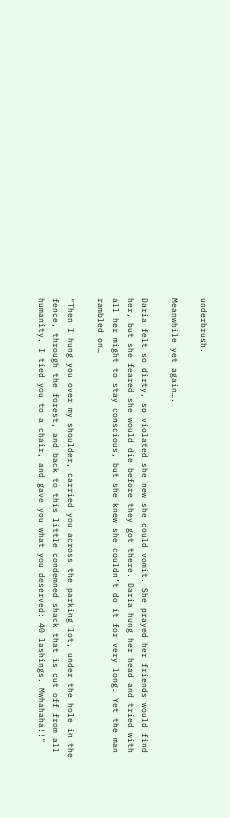underbrush.

Meanwhile yet again….

Daria felt so dirty, so violated she new she could vomit. She prayed her friends would find her, but she feared she would die before they got there. Daria hung her head and tried with all her might to stay conscious, but she knew she couldn’t do it for very long. Yet the man rambled on…

"Then I hung you over my shoulder, carried you across the parking lot, under the hole in the fence, through the forest, and back to this little condemned shack that is cut off from all humanity. I tied you to a chair, and gave you what you deserved: 40 lashings. Mwhahaha!!"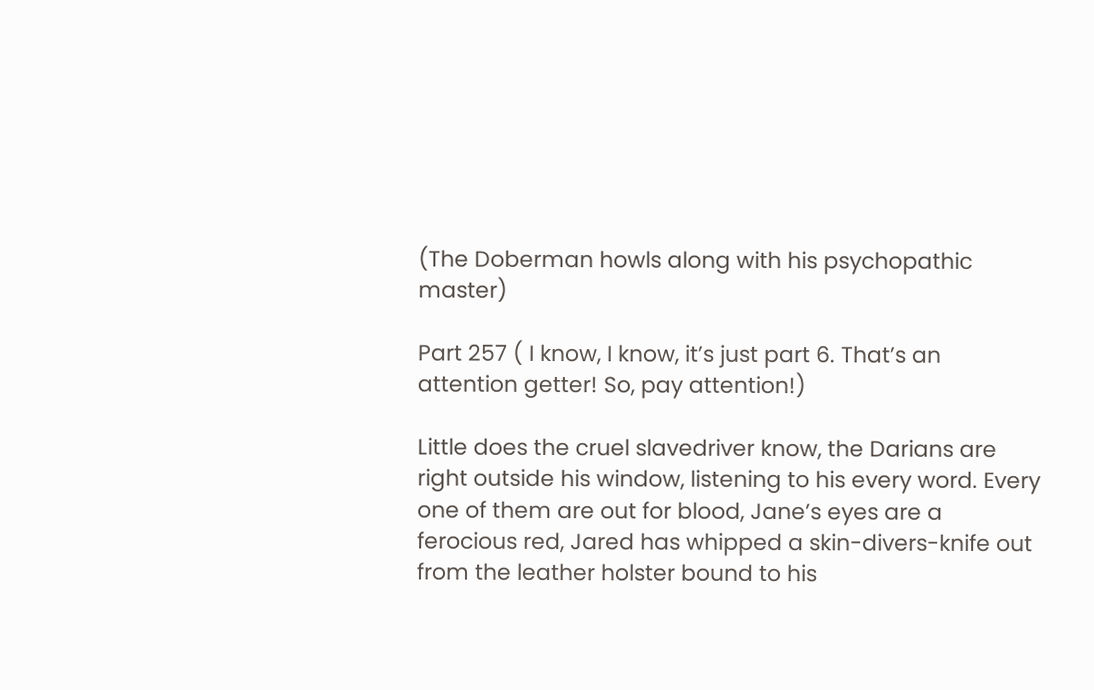(The Doberman howls along with his psychopathic master)

Part 257 ( I know, I know, it’s just part 6. That’s an attention getter! So, pay attention!)

Little does the cruel slavedriver know, the Darians are right outside his window, listening to his every word. Every one of them are out for blood, Jane’s eyes are a ferocious red, Jared has whipped a skin-divers-knife out from the leather holster bound to his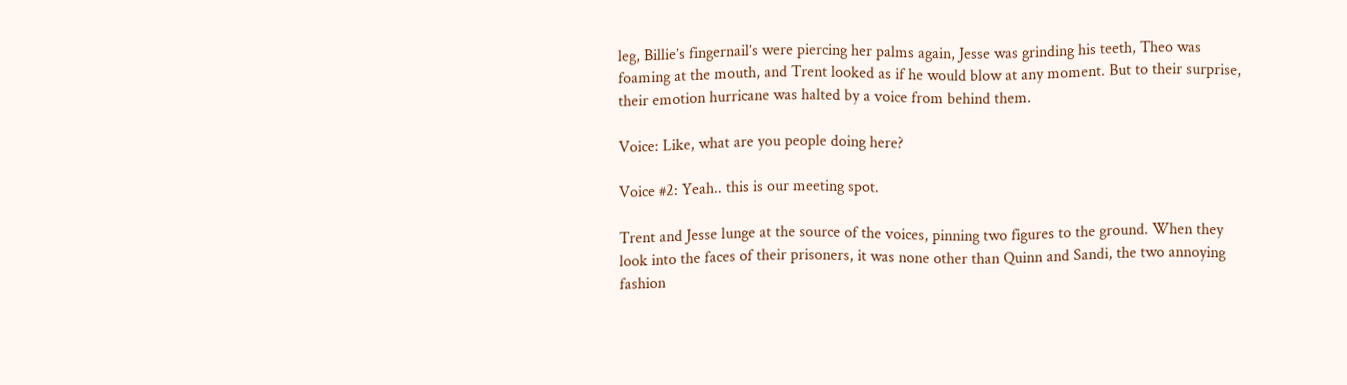leg, Billie’s fingernail’s were piercing her palms again, Jesse was grinding his teeth, Theo was foaming at the mouth, and Trent looked as if he would blow at any moment. But to their surprise, their emotion hurricane was halted by a voice from behind them.

Voice: Like, what are you people doing here?

Voice #2: Yeah.. this is our meeting spot.

Trent and Jesse lunge at the source of the voices, pinning two figures to the ground. When they look into the faces of their prisoners, it was none other than Quinn and Sandi, the two annoying fashion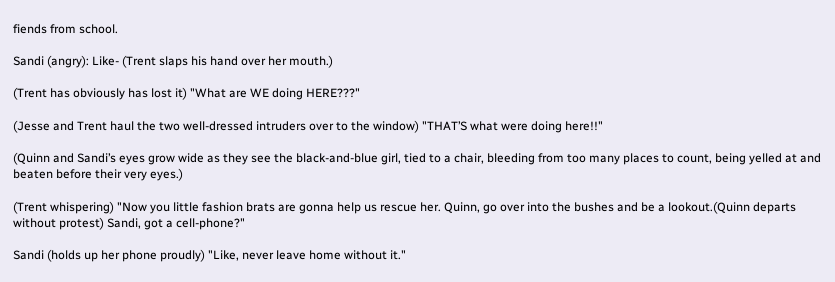fiends from school.

Sandi (angry): Like- (Trent slaps his hand over her mouth.)

(Trent has obviously has lost it) "What are WE doing HERE???"

(Jesse and Trent haul the two well-dressed intruders over to the window) "THAT’S what were doing here!!"

(Quinn and Sandi’s eyes grow wide as they see the black-and-blue girl, tied to a chair, bleeding from too many places to count, being yelled at and beaten before their very eyes.)

(Trent whispering) "Now you little fashion brats are gonna help us rescue her. Quinn, go over into the bushes and be a lookout.(Quinn departs without protest) Sandi, got a cell-phone?"

Sandi (holds up her phone proudly) "Like, never leave home without it."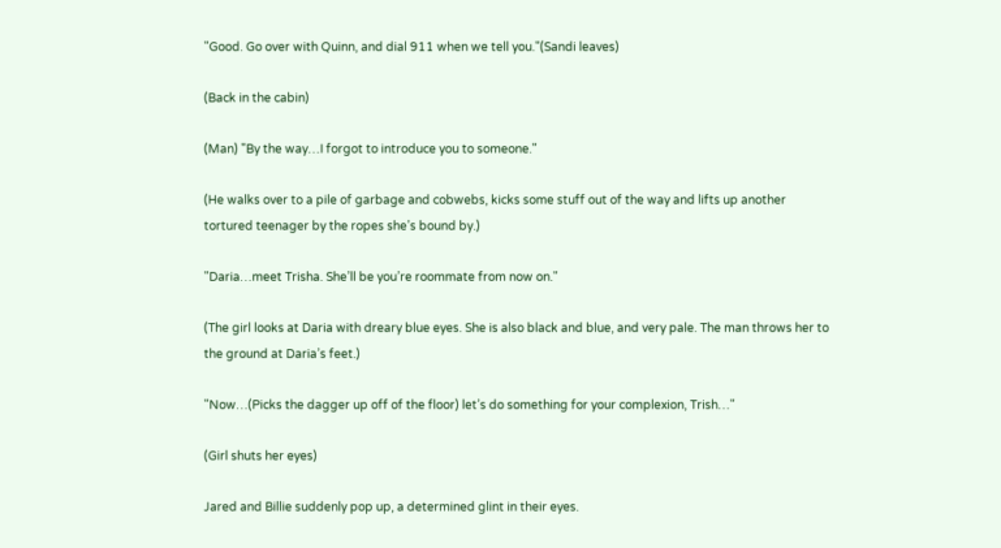"Good. Go over with Quinn, and dial 911 when we tell you."(Sandi leaves)

(Back in the cabin)

(Man) "By the way…I forgot to introduce you to someone."

(He walks over to a pile of garbage and cobwebs, kicks some stuff out of the way and lifts up another tortured teenager by the ropes she’s bound by.)

"Daria…meet Trisha. She’ll be you’re roommate from now on."

(The girl looks at Daria with dreary blue eyes. She is also black and blue, and very pale. The man throws her to the ground at Daria’s feet.)

"Now…(Picks the dagger up off of the floor) let’s do something for your complexion, Trish…"

(Girl shuts her eyes)

Jared and Billie suddenly pop up, a determined glint in their eyes.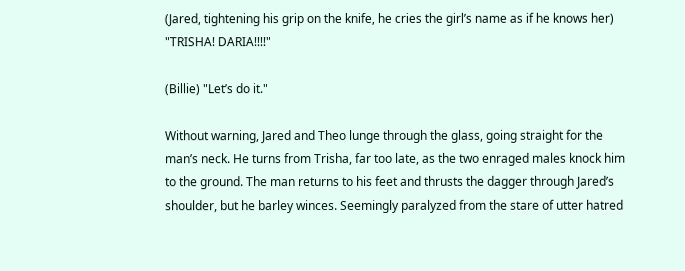(Jared, tightening his grip on the knife, he cries the girl’s name as if he knows her) "TRISHA! DARIA!!!!"

(Billie) "Let’s do it."

Without warning, Jared and Theo lunge through the glass, going straight for the man’s neck. He turns from Trisha, far too late, as the two enraged males knock him to the ground. The man returns to his feet and thrusts the dagger through Jared’s shoulder, but he barley winces. Seemingly paralyzed from the stare of utter hatred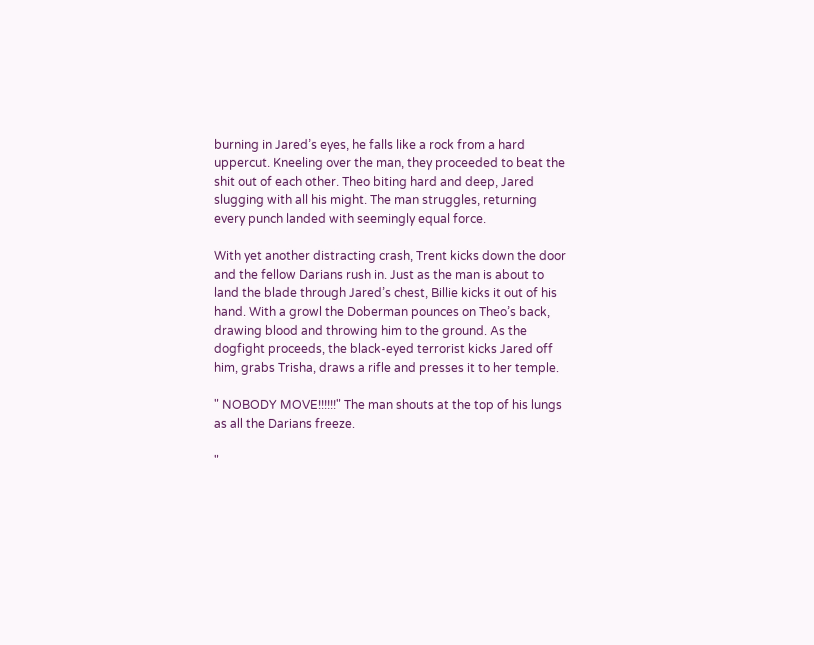burning in Jared’s eyes, he falls like a rock from a hard uppercut. Kneeling over the man, they proceeded to beat the shit out of each other. Theo biting hard and deep, Jared slugging with all his might. The man struggles, returning every punch landed with seemingly equal force.

With yet another distracting crash, Trent kicks down the door and the fellow Darians rush in. Just as the man is about to land the blade through Jared’s chest, Billie kicks it out of his hand. With a growl the Doberman pounces on Theo’s back, drawing blood and throwing him to the ground. As the dogfight proceeds, the black-eyed terrorist kicks Jared off him, grabs Trisha, draws a rifle and presses it to her temple.

" NOBODY MOVE!!!!!!" The man shouts at the top of his lungs as all the Darians freeze.

"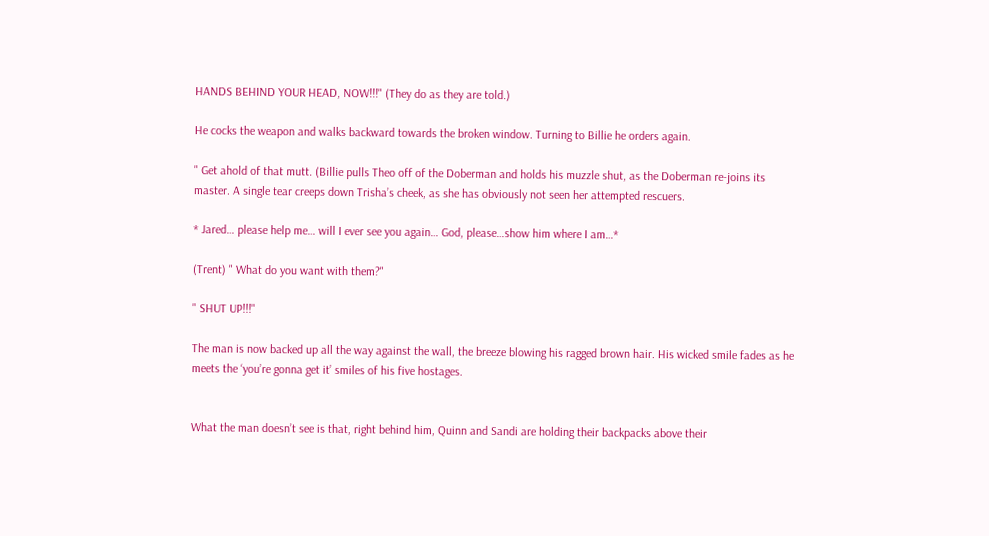HANDS BEHIND YOUR HEAD, NOW!!!" (They do as they are told.)

He cocks the weapon and walks backward towards the broken window. Turning to Billie he orders again.

" Get ahold of that mutt. (Billie pulls Theo off of the Doberman and holds his muzzle shut, as the Doberman re-joins its master. A single tear creeps down Trisha’s cheek, as she has obviously not seen her attempted rescuers.

* Jared… please help me… will I ever see you again… God, please…show him where I am…*

(Trent) " What do you want with them?"

" SHUT UP!!!"

The man is now backed up all the way against the wall, the breeze blowing his ragged brown hair. His wicked smile fades as he meets the ‘you’re gonna get it’ smiles of his five hostages.


What the man doesn’t see is that, right behind him, Quinn and Sandi are holding their backpacks above their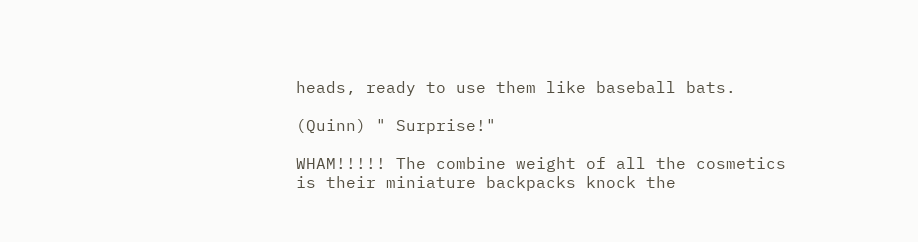heads, ready to use them like baseball bats.

(Quinn) " Surprise!"

WHAM!!!!! The combine weight of all the cosmetics is their miniature backpacks knock the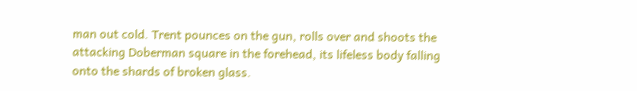man out cold. Trent pounces on the gun, rolls over and shoots the attacking Doberman square in the forehead, its lifeless body falling onto the shards of broken glass.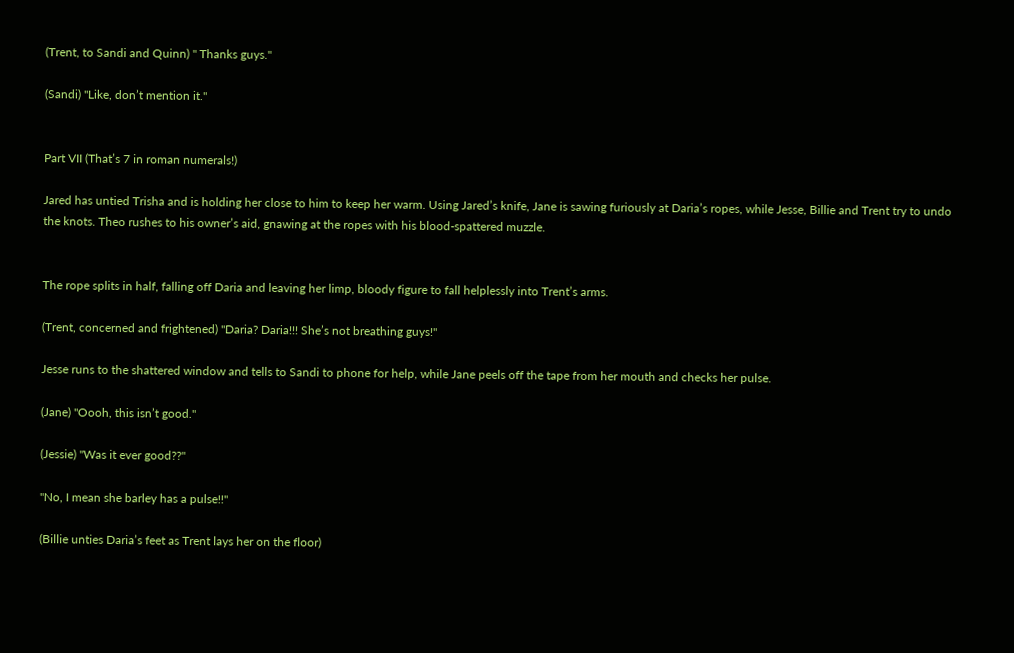(Trent, to Sandi and Quinn) " Thanks guys."

(Sandi) "Like, don’t mention it."


Part VII (That’s 7 in roman numerals!)

Jared has untied Trisha and is holding her close to him to keep her warm. Using Jared’s knife, Jane is sawing furiously at Daria’s ropes, while Jesse, Billie and Trent try to undo the knots. Theo rushes to his owner’s aid, gnawing at the ropes with his blood-spattered muzzle.


The rope splits in half, falling off Daria and leaving her limp, bloody figure to fall helplessly into Trent’s arms.

(Trent, concerned and frightened) "Daria? Daria!!! She’s not breathing guys!"

Jesse runs to the shattered window and tells to Sandi to phone for help, while Jane peels off the tape from her mouth and checks her pulse.

(Jane) "Oooh, this isn’t good."

(Jessie) "Was it ever good??"

"No, I mean she barley has a pulse!!"

(Billie unties Daria’s feet as Trent lays her on the floor)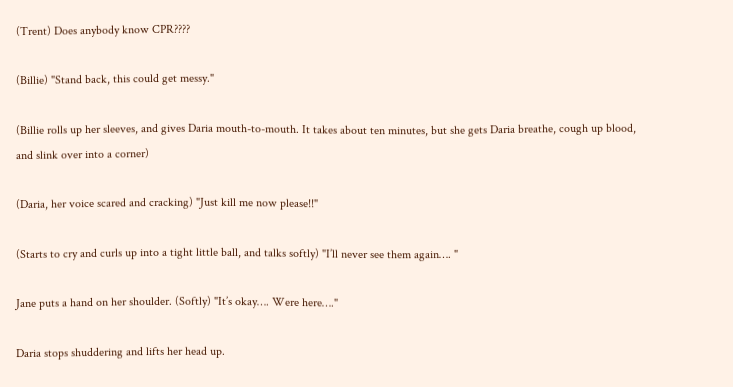(Trent) Does anybody know CPR????

(Billie) "Stand back, this could get messy."

(Billie rolls up her sleeves, and gives Daria mouth-to-mouth. It takes about ten minutes, but she gets Daria breathe, cough up blood, and slink over into a corner)

(Daria, her voice scared and cracking) "Just kill me now please!!"

(Starts to cry and curls up into a tight little ball, and talks softly) "I’ll never see them again…. "

Jane puts a hand on her shoulder. (Softly) "It’s okay…. Were here…."

Daria stops shuddering and lifts her head up.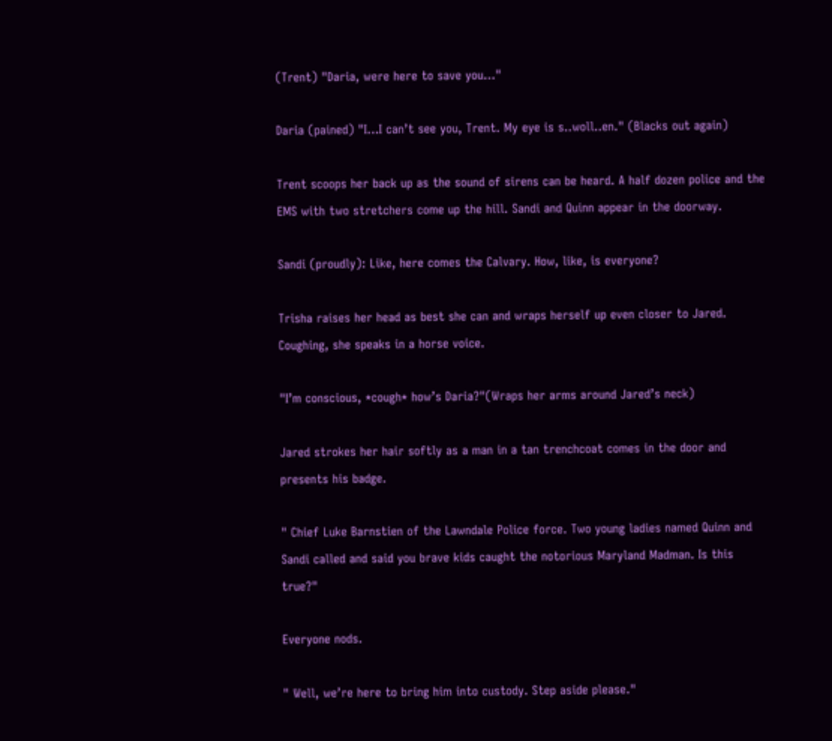(Trent) "Daria, were here to save you…"

Daria (pained) "I…I can’t see you, Trent. My eye is s..woll..en." (Blacks out again)

Trent scoops her back up as the sound of sirens can be heard. A half dozen police and the EMS with two stretchers come up the hill. Sandi and Quinn appear in the doorway.

Sandi (proudly): Like, here comes the Calvary. How, like, is everyone?

Trisha raises her head as best she can and wraps herself up even closer to Jared. Coughing, she speaks in a horse voice.

"I’m conscious, *cough* how’s Daria?"(Wraps her arms around Jared’s neck)

Jared strokes her hair softly as a man in a tan trenchcoat comes in the door and presents his badge.

" Chief Luke Barnstien of the Lawndale Police force. Two young ladies named Quinn and Sandi called and said you brave kids caught the notorious Maryland Madman. Is this true?"

Everyone nods.

" Well, we’re here to bring him into custody. Step aside please."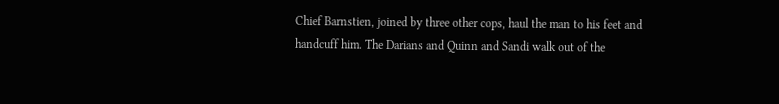Chief Barnstien, joined by three other cops, haul the man to his feet and handcuff him. The Darians and Quinn and Sandi walk out of the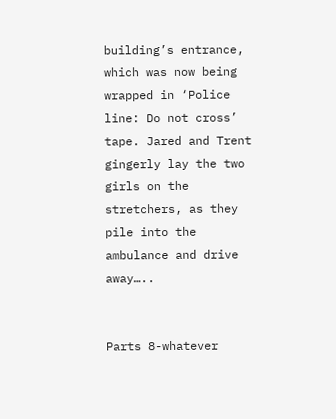building’s entrance, which was now being wrapped in ‘Police line: Do not cross’ tape. Jared and Trent gingerly lay the two girls on the stretchers, as they pile into the ambulance and drive away…..


Parts 8-whatever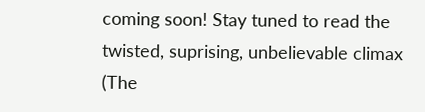coming soon! Stay tuned to read the twisted, suprising, unbelievable climax (The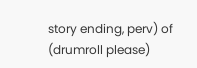story ending, perv) of (drumroll please)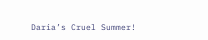Daria’s Cruel Summer!